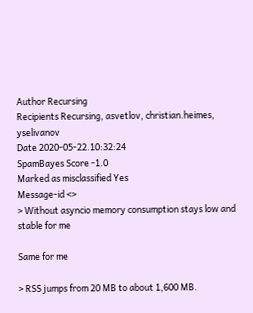Author Recursing
Recipients Recursing, asvetlov, christian.heimes, yselivanov
Date 2020-05-22.10:32:24
SpamBayes Score -1.0
Marked as misclassified Yes
Message-id <>
> Without asyncio memory consumption stays low and stable for me

Same for me

> RSS jumps from 20 MB to about 1,600 MB.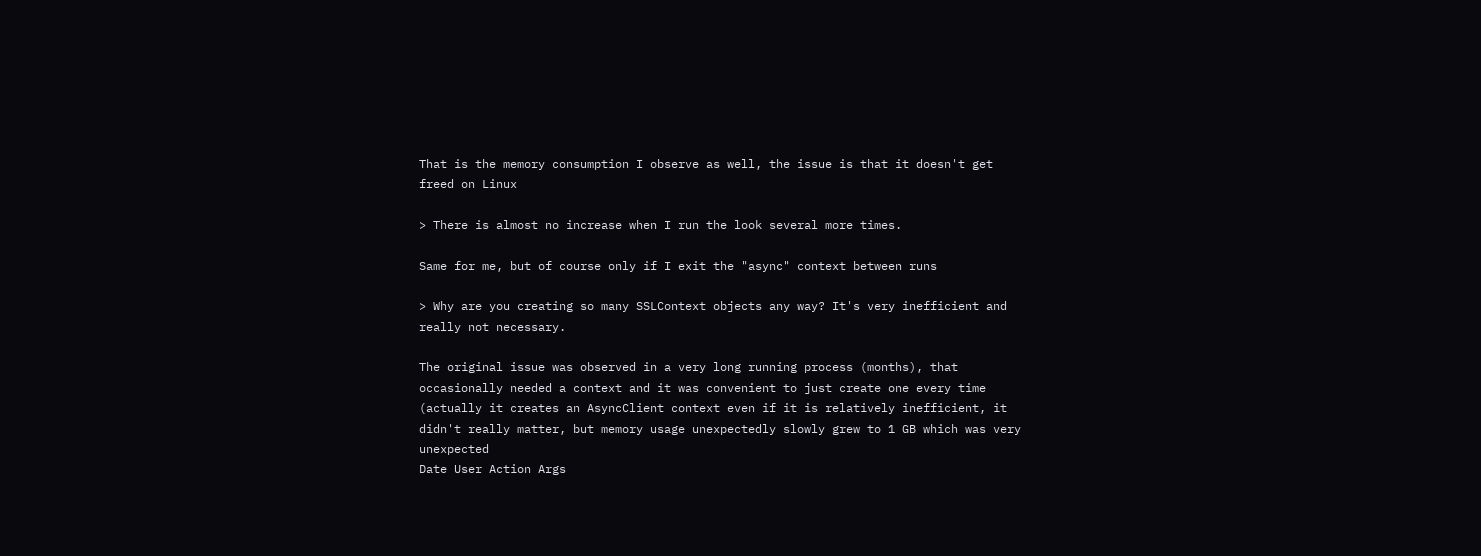That is the memory consumption I observe as well, the issue is that it doesn't get freed on Linux

> There is almost no increase when I run the look several more times.

Same for me, but of course only if I exit the "async" context between runs

> Why are you creating so many SSLContext objects any way? It's very inefficient and really not necessary.

The original issue was observed in a very long running process (months), that occasionally needed a context and it was convenient to just create one every time (actually it creates an AsyncClient context even if it is relatively inefficient, it didn't really matter, but memory usage unexpectedly slowly grew to 1 GB which was very unexpected
Date User Action Args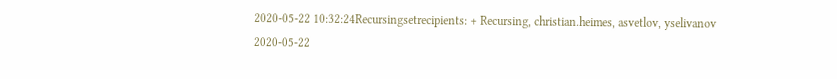2020-05-22 10:32:24Recursingsetrecipients: + Recursing, christian.heimes, asvetlov, yselivanov
2020-05-22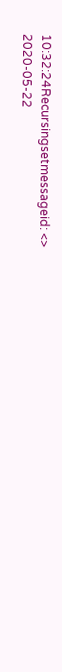10:32:24Recursingsetmessageid: <>
2020-05-22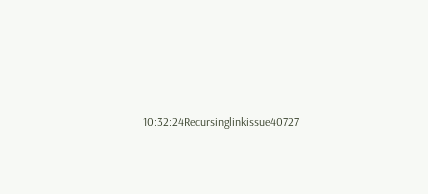10:32:24Recursinglinkissue40727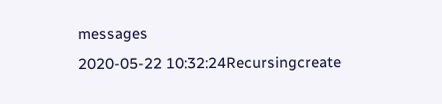messages
2020-05-22 10:32:24Recursingcreate